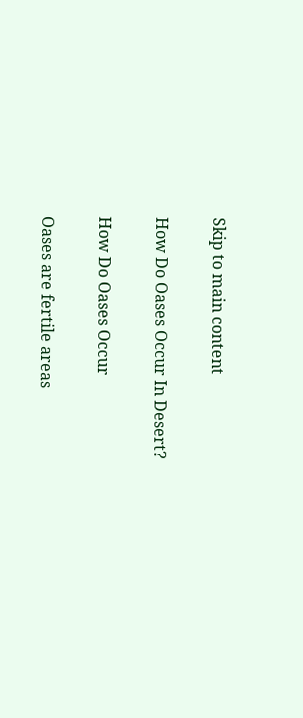Skip to main content

How Do Oases Occur In Desert?

How Do Oases Occur

Oases are fertile areas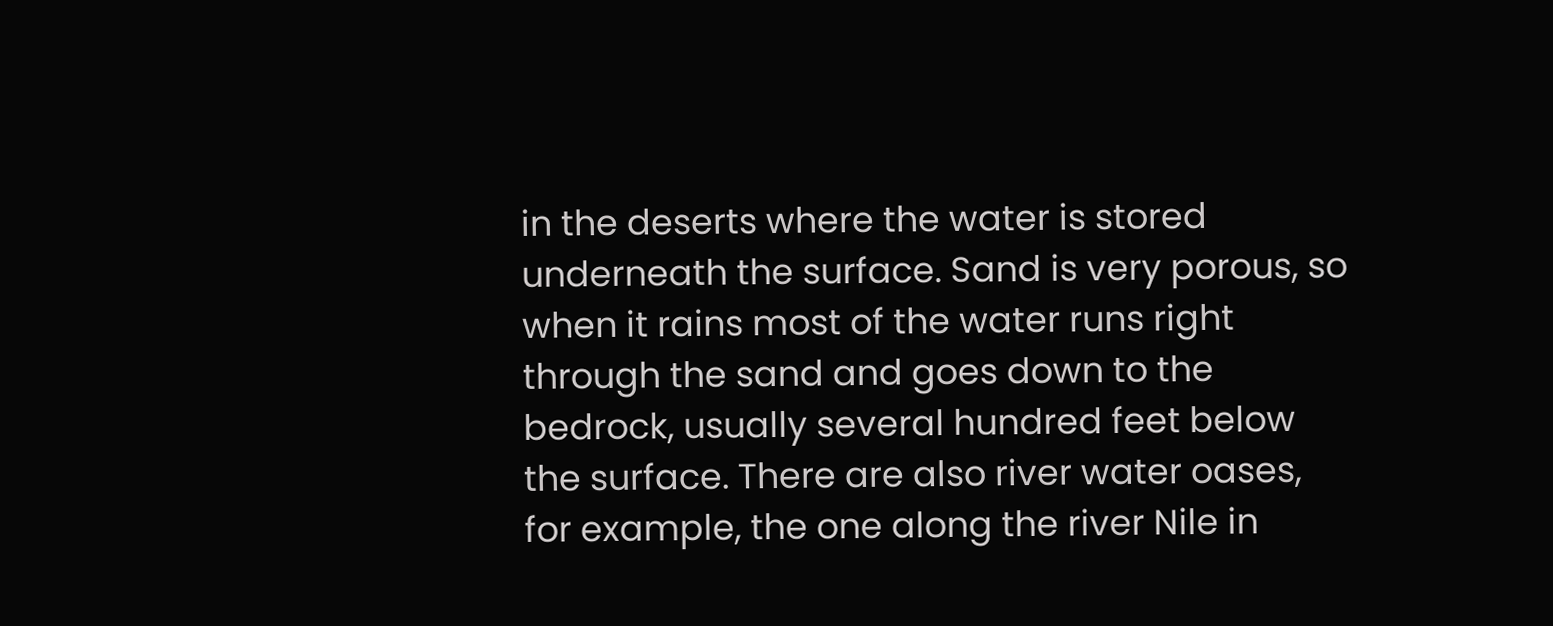in the deserts where the water is stored underneath the surface. Sand is very porous, so when it rains most of the water runs right through the sand and goes down to the bedrock, usually several hundred feet below the surface. There are also river water oases, for example, the one along the river Nile in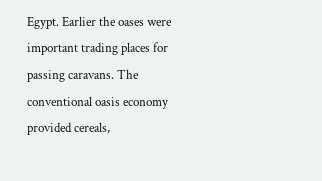Egypt. Earlier the oases were important trading places for passing caravans. The conventional oasis economy provided cereals,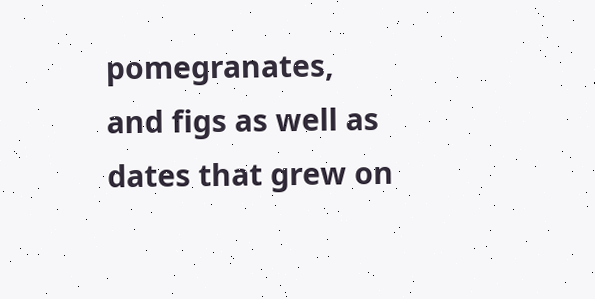pomegranates, and figs as well as dates that grew on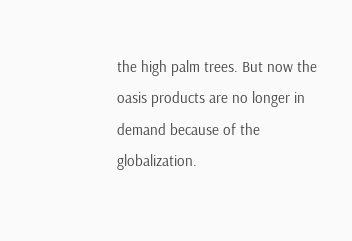the high palm trees. But now the oasis products are no longer in demand because of the globalization.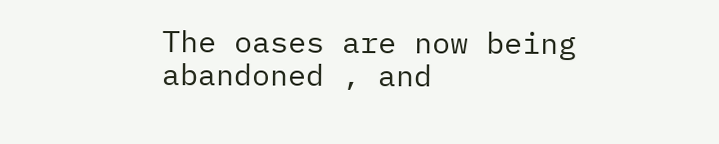The oases are now being abandoned , and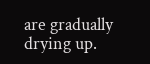are gradually drying up.